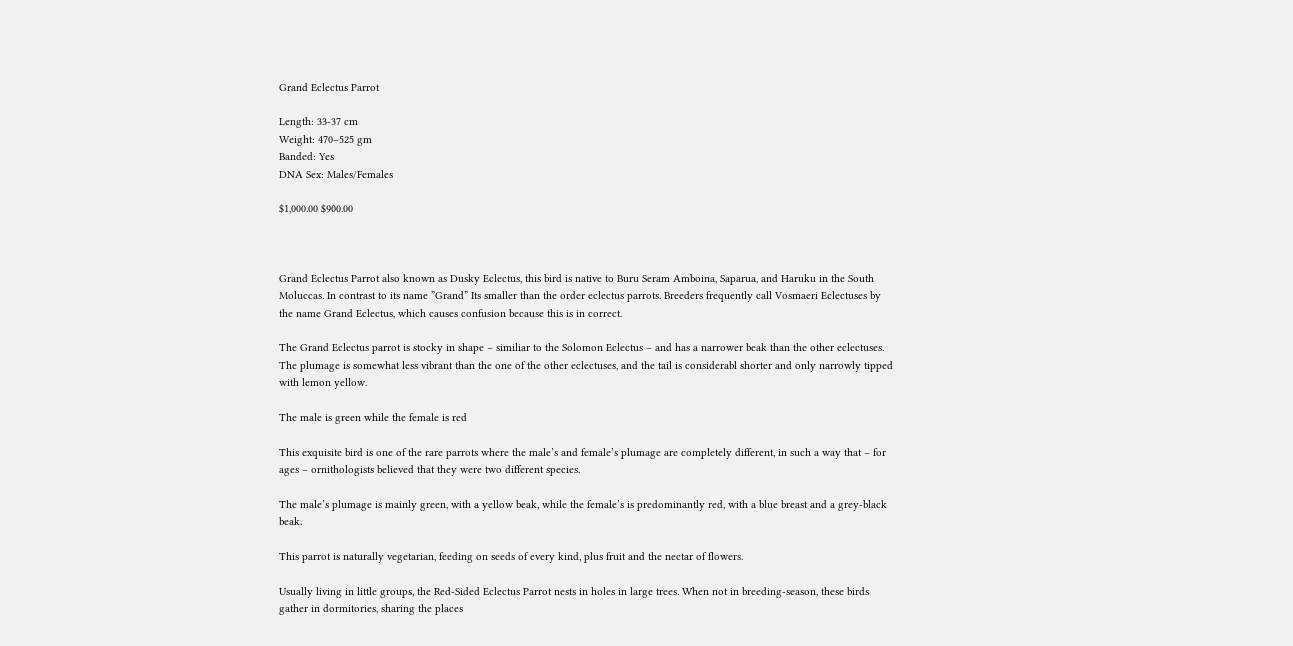Grand Eclectus Parrot

Length: 33-37 cm
Weight: 470–525 gm
Banded: Yes
DNA Sex: Males/Females

$1,000.00 $900.00



Grand Eclectus Parrot also known as Dusky Eclectus, this bird is native to Buru Seram Amboina, Saparua, and Haruku in the South Moluccas. In contrast to its name ”Grand” Its smaller than the order eclectus parrots. Breeders frequently call Vosmaeri Eclectuses by the name Grand Eclectus, which causes confusion because this is in correct.

The Grand Eclectus parrot is stocky in shape – similiar to the Solomon Eclectus – and has a narrower beak than the other eclectuses. The plumage is somewhat less vibrant than the one of the other eclectuses, and the tail is considerabl shorter and only narrowly tipped with lemon yellow.

The male is green while the female is red

This exquisite bird is one of the rare parrots where the male’s and female’s plumage are completely different, in such a way that – for ages – ornithologists believed that they were two different species.

The male’s plumage is mainly green, with a yellow beak, while the female’s is predominantly red, with a blue breast and a grey-black beak.

This parrot is naturally vegetarian, feeding on seeds of every kind, plus fruit and the nectar of flowers.

Usually living in little groups, the Red-Sided Eclectus Parrot nests in holes in large trees. When not in breeding-season, these birds gather in dormitories, sharing the places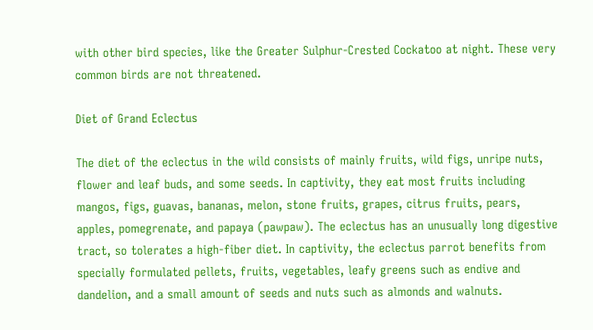with other bird species, like the Greater Sulphur-Crested Cockatoo at night. These very common birds are not threatened.

Diet of Grand Eclectus

The diet of the eclectus in the wild consists of mainly fruits, wild figs, unripe nuts, flower and leaf buds, and some seeds. In captivity, they eat most fruits including mangos, figs, guavas, bananas, melon, stone fruits, grapes, citrus fruits, pears, apples, pomegrenate, and papaya (pawpaw). The eclectus has an unusually long digestive tract, so tolerates a high-fiber diet. In captivity, the eclectus parrot benefits from specially formulated pellets, fruits, vegetables, leafy greens such as endive and dandelion, and a small amount of seeds and nuts such as almonds and walnuts.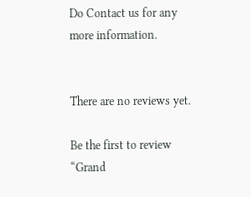Do Contact us for any more information.


There are no reviews yet.

Be the first to review “Grand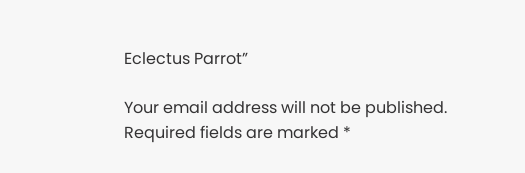Eclectus Parrot”

Your email address will not be published. Required fields are marked *